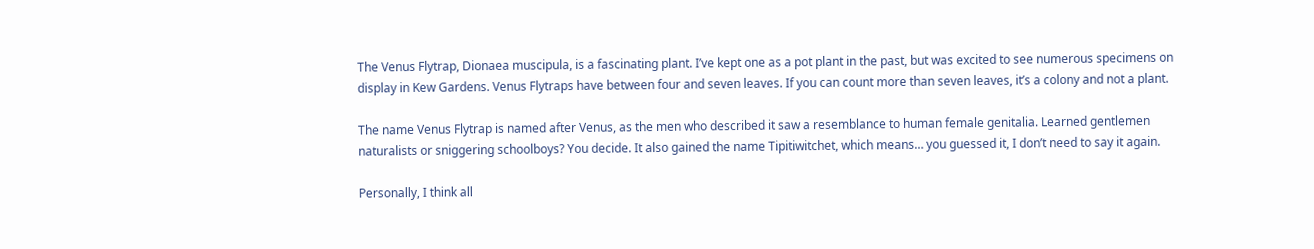The Venus Flytrap, Dionaea muscipula, is a fascinating plant. I’ve kept one as a pot plant in the past, but was excited to see numerous specimens on display in Kew Gardens. Venus Flytraps have between four and seven leaves. If you can count more than seven leaves, it’s a colony and not a plant.

The name Venus Flytrap is named after Venus, as the men who described it saw a resemblance to human female genitalia. Learned gentlemen naturalists or sniggering schoolboys? You decide. It also gained the name Tipitiwitchet, which means… you guessed it, I don’t need to say it again.

Personally, I think all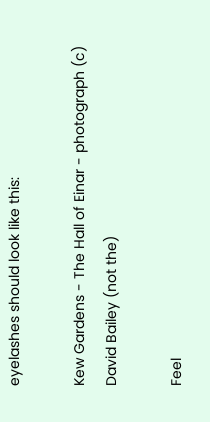eyelashes should look like this:

Kew Gardens - The Hall of Einar - photograph (c) David Bailey (not the)

Feel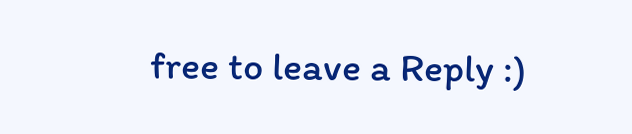free to leave a Reply :)